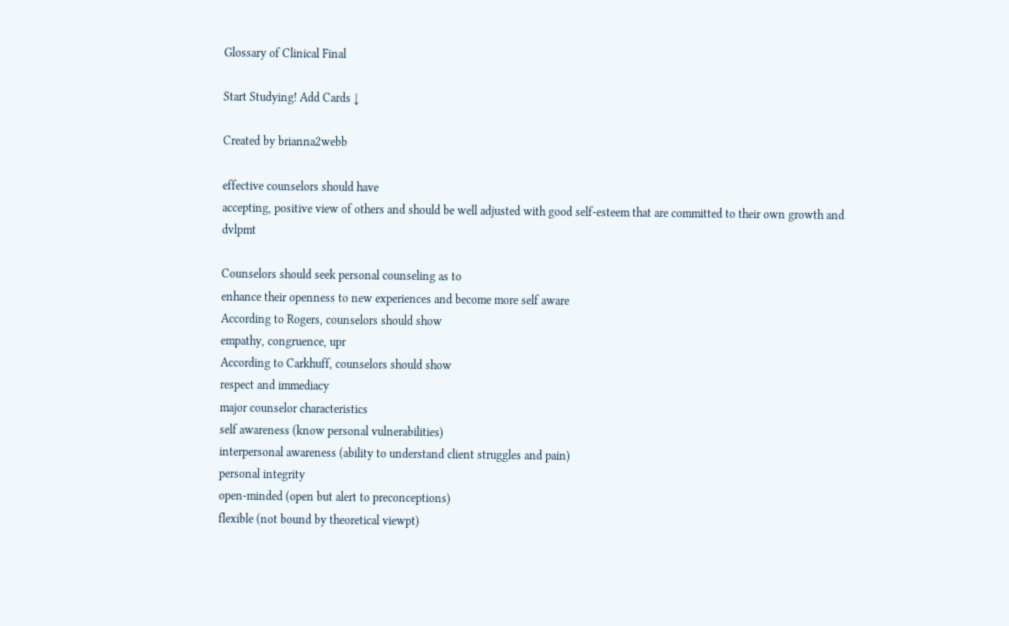Glossary of Clinical Final

Start Studying! Add Cards ↓

Created by brianna2webb

effective counselors should have
accepting, positive view of others and should be well adjusted with good self-esteem that are committed to their own growth and dvlpmt

Counselors should seek personal counseling as to
enhance their openness to new experiences and become more self aware
According to Rogers, counselors should show
empathy, congruence, upr
According to Carkhuff, counselors should show
respect and immediacy
major counselor characteristics
self awareness (know personal vulnerabilities)
interpersonal awareness (ability to understand client struggles and pain)
personal integrity
open-minded (open but alert to preconceptions)
flexible (not bound by theoretical viewpt)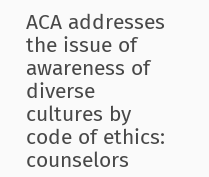ACA addresses the issue of awareness of diverse cultures by
code of ethics: counselors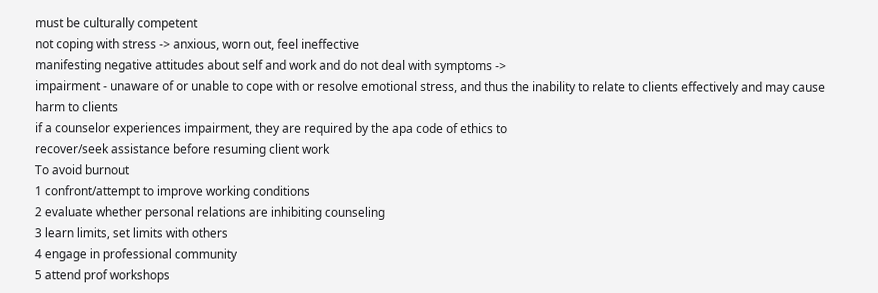must be culturally competent
not coping with stress -> anxious, worn out, feel ineffective
manifesting negative attitudes about self and work and do not deal with symptoms ->
impairment - unaware of or unable to cope with or resolve emotional stress, and thus the inability to relate to clients effectively and may cause harm to clients
if a counselor experiences impairment, they are required by the apa code of ethics to
recover/seek assistance before resuming client work
To avoid burnout
1 confront/attempt to improve working conditions
2 evaluate whether personal relations are inhibiting counseling
3 learn limits, set limits with others
4 engage in professional community
5 attend prof workshops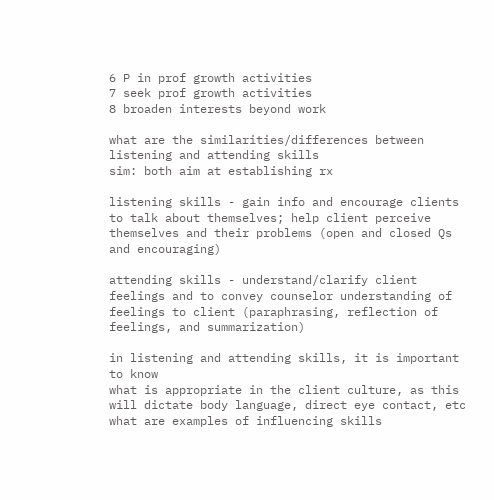6 P in prof growth activities
7 seek prof growth activities
8 broaden interests beyond work

what are the similarities/differences between listening and attending skills
sim: both aim at establishing rx

listening skills - gain info and encourage clients to talk about themselves; help client perceive themselves and their problems (open and closed Qs and encouraging)

attending skills - understand/clarify client feelings and to convey counselor understanding of feelings to client (paraphrasing, reflection of feelings, and summarization)

in listening and attending skills, it is important to know
what is appropriate in the client culture, as this will dictate body language, direct eye contact, etc
what are examples of influencing skills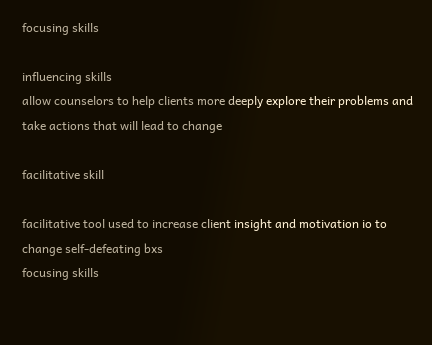focusing skills

influencing skills
allow counselors to help clients more deeply explore their problems and take actions that will lead to change

facilitative skill

facilitative tool used to increase client insight and motivation io to change self-defeating bxs
focusing skills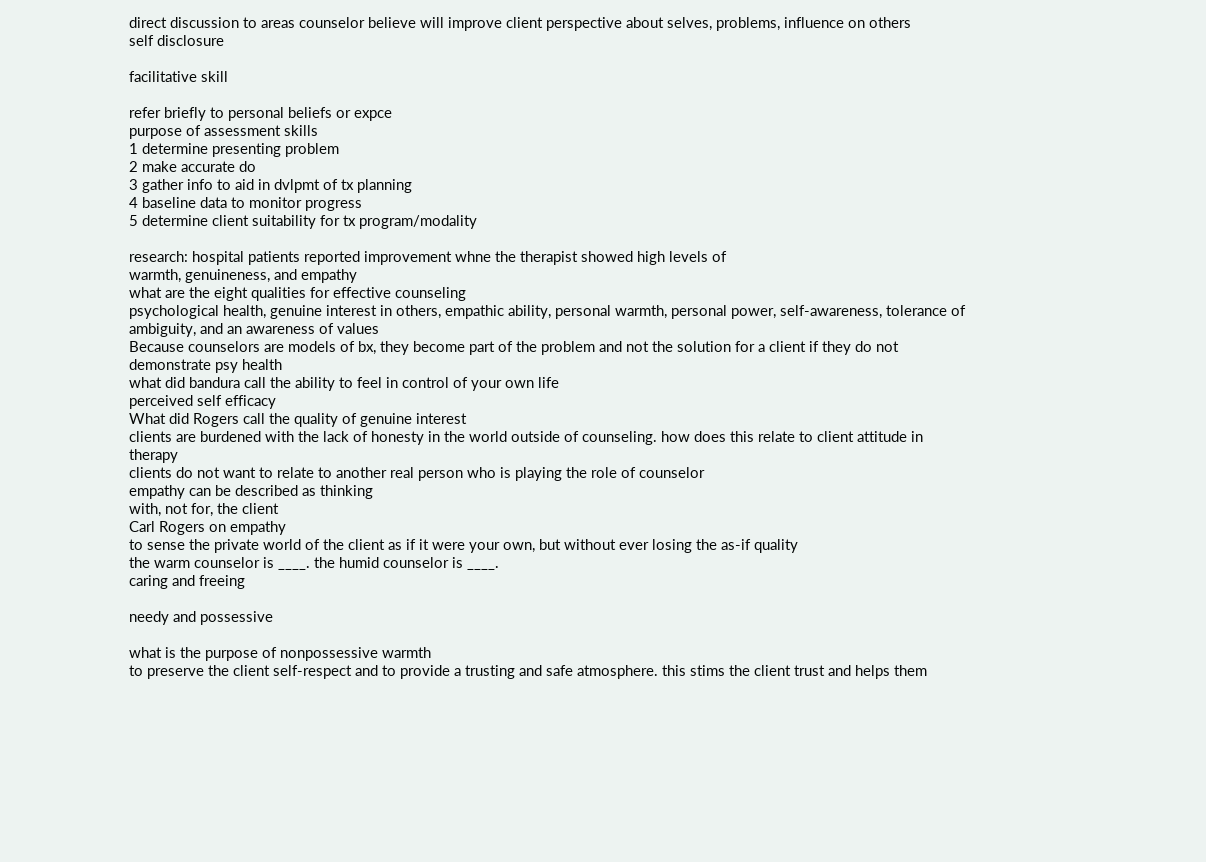direct discussion to areas counselor believe will improve client perspective about selves, problems, influence on others
self disclosure

facilitative skill

refer briefly to personal beliefs or expce
purpose of assessment skills
1 determine presenting problem
2 make accurate do
3 gather info to aid in dvlpmt of tx planning
4 baseline data to monitor progress
5 determine client suitability for tx program/modality

research: hospital patients reported improvement whne the therapist showed high levels of
warmth, genuineness, and empathy
what are the eight qualities for effective counseling
psychological health, genuine interest in others, empathic ability, personal warmth, personal power, self-awareness, tolerance of ambiguity, and an awareness of values
Because counselors are models of bx, they become part of the problem and not the solution for a client if they do not
demonstrate psy health
what did bandura call the ability to feel in control of your own life
perceived self efficacy
What did Rogers call the quality of genuine interest
clients are burdened with the lack of honesty in the world outside of counseling. how does this relate to client attitude in therapy
clients do not want to relate to another real person who is playing the role of counselor
empathy can be described as thinking
with, not for, the client
Carl Rogers on empathy
to sense the private world of the client as if it were your own, but without ever losing the as-if quality
the warm counselor is ____. the humid counselor is ____.
caring and freeing

needy and possessive

what is the purpose of nonpossessive warmth
to preserve the client self-respect and to provide a trusting and safe atmosphere. this stims the client trust and helps them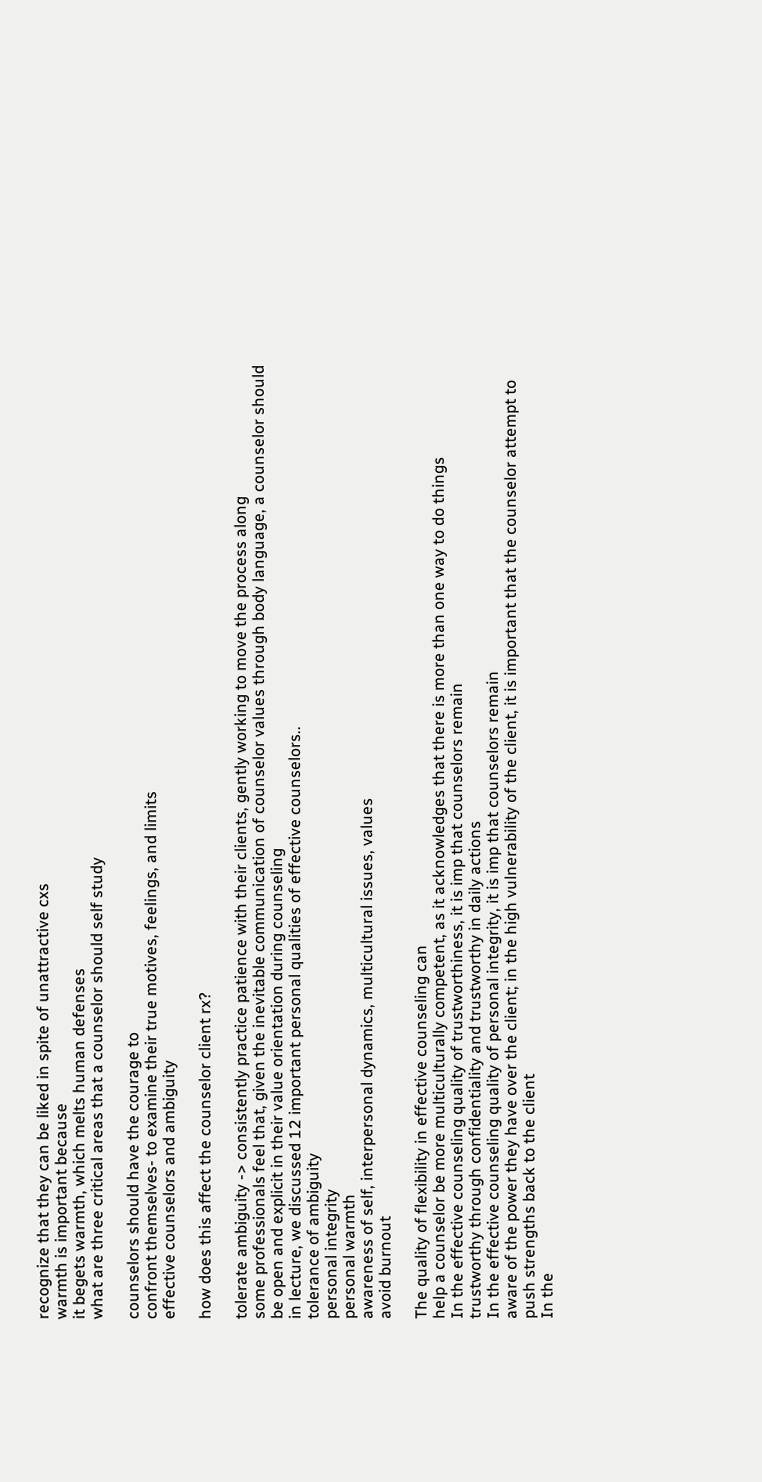recognize that they can be liked in spite of unattractive cxs
warmth is important because
it begets warmth, which melts human defenses
what are three critical areas that a counselor should self study

counselors should have the courage to
confront themselves- to examine their true motives, feelings, and limits
effective counselors and ambiguity

how does this affect the counselor client rx?

tolerate ambiguity -> consistently practice patience with their clients, gently working to move the process along
some professionals feel that, given the inevitable communication of counselor values through body language, a counselor should
be open and explicit in their value orientation during counseling
in lecture, we discussed 12 important personal qualities of effective counselors..
tolerance of ambiguity
personal integrity
personal warmth
awareness of self, interpersonal dynamics, multicultural issues, values
avoid burnout

The quality of flexibility in effective counseling can
help a counselor be more multiculturally competent, as it acknowledges that there is more than one way to do things
In the effective counseling quality of trustworthiness, it is imp that counselors remain
trustworthy through confidentiality and trustworthy in daily actions
In the effective counseling quality of personal integrity, it is imp that counselors remain
aware of the power they have over the client; in the high vulnerability of the client, it is important that the counselor attempt to push strengths back to the client
In the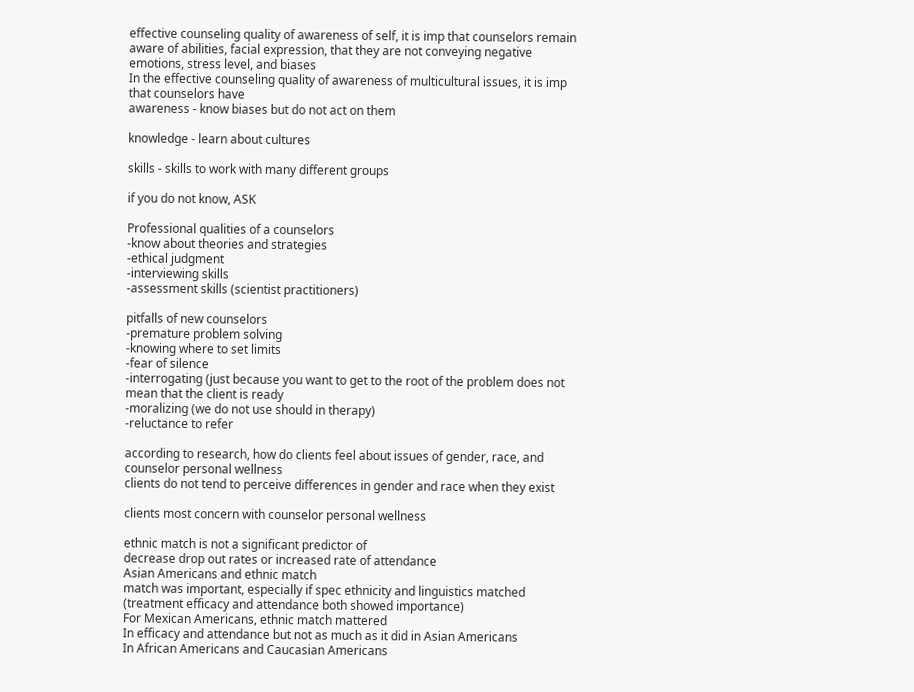effective counseling quality of awareness of self, it is imp that counselors remain
aware of abilities, facial expression, that they are not conveying negative emotions, stress level, and biases
In the effective counseling quality of awareness of multicultural issues, it is imp that counselors have
awareness - know biases but do not act on them

knowledge - learn about cultures

skills - skills to work with many different groups

if you do not know, ASK

Professional qualities of a counselors
-know about theories and strategies
-ethical judgment
-interviewing skills
-assessment skills (scientist practitioners)

pitfalls of new counselors
-premature problem solving
-knowing where to set limits
-fear of silence
-interrogating (just because you want to get to the root of the problem does not mean that the client is ready
-moralizing (we do not use should in therapy)
-reluctance to refer

according to research, how do clients feel about issues of gender, race, and counselor personal wellness
clients do not tend to perceive differences in gender and race when they exist

clients most concern with counselor personal wellness

ethnic match is not a significant predictor of
decrease drop out rates or increased rate of attendance
Asian Americans and ethnic match
match was important, especially if spec ethnicity and linguistics matched (treatment efficacy and attendance both showed importance)
For Mexican Americans, ethnic match mattered
In efficacy and attendance but not as much as it did in Asian Americans
In African Americans and Caucasian Americans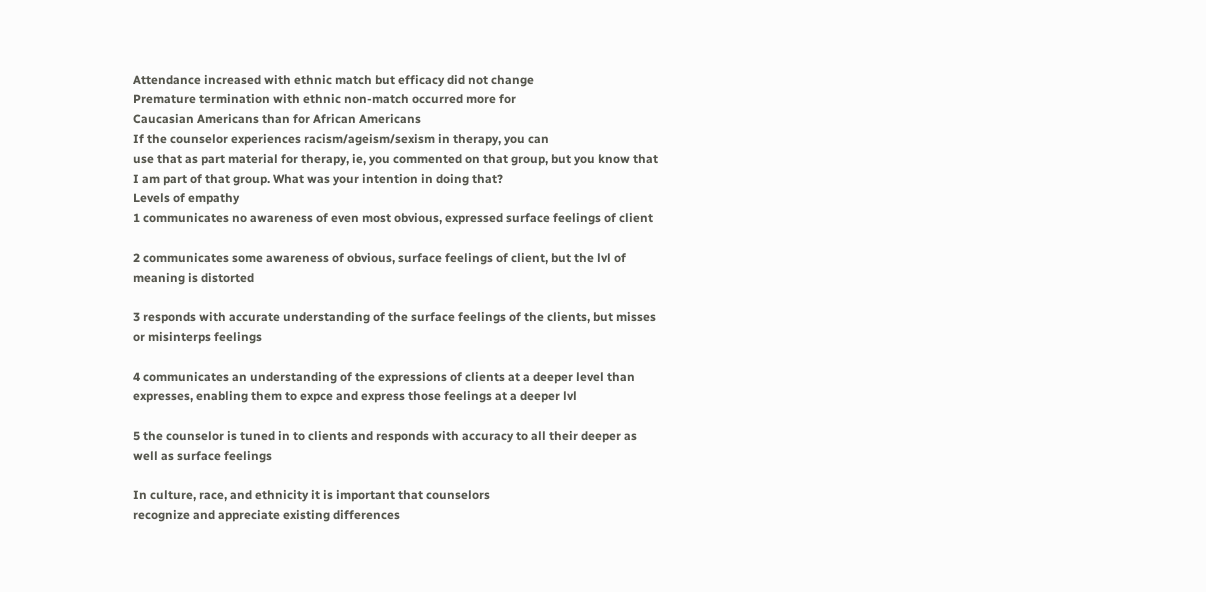Attendance increased with ethnic match but efficacy did not change
Premature termination with ethnic non-match occurred more for
Caucasian Americans than for African Americans
If the counselor experiences racism/ageism/sexism in therapy, you can
use that as part material for therapy, ie, you commented on that group, but you know that I am part of that group. What was your intention in doing that?
Levels of empathy
1 communicates no awareness of even most obvious, expressed surface feelings of client

2 communicates some awareness of obvious, surface feelings of client, but the lvl of meaning is distorted

3 responds with accurate understanding of the surface feelings of the clients, but misses or misinterps feelings

4 communicates an understanding of the expressions of clients at a deeper level than expresses, enabling them to expce and express those feelings at a deeper lvl

5 the counselor is tuned in to clients and responds with accuracy to all their deeper as well as surface feelings

In culture, race, and ethnicity it is important that counselors
recognize and appreciate existing differences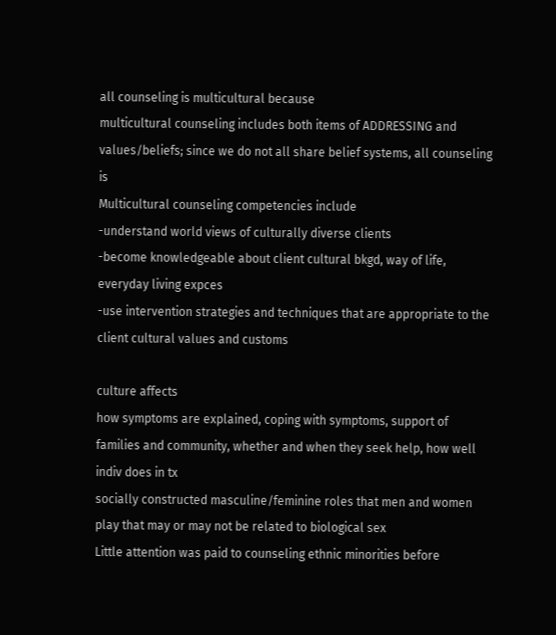all counseling is multicultural because
multicultural counseling includes both items of ADDRESSING and values/beliefs; since we do not all share belief systems, all counseling is
Multicultural counseling competencies include
-understand world views of culturally diverse clients
-become knowledgeable about client cultural bkgd, way of life, everyday living expces
-use intervention strategies and techniques that are appropriate to the client cultural values and customs

culture affects
how symptoms are explained, coping with symptoms, support of families and community, whether and when they seek help, how well indiv does in tx
socially constructed masculine/feminine roles that men and women play that may or may not be related to biological sex
Little attention was paid to counseling ethnic minorities before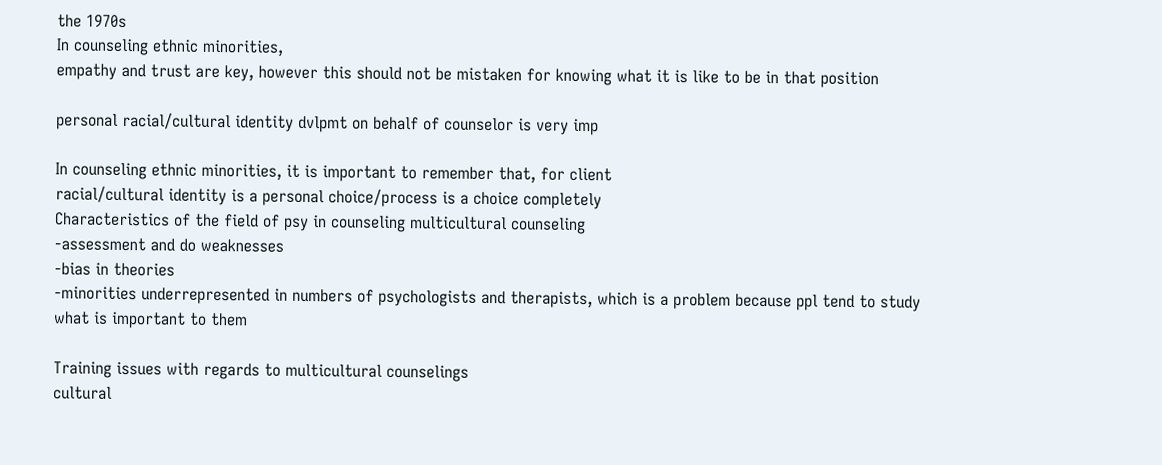the 1970s
In counseling ethnic minorities,
empathy and trust are key, however this should not be mistaken for knowing what it is like to be in that position

personal racial/cultural identity dvlpmt on behalf of counselor is very imp

In counseling ethnic minorities, it is important to remember that, for client
racial/cultural identity is a personal choice/process is a choice completely
Characteristics of the field of psy in counseling multicultural counseling
-assessment and do weaknesses
-bias in theories
-minorities underrepresented in numbers of psychologists and therapists, which is a problem because ppl tend to study what is important to them

Training issues with regards to multicultural counselings
cultural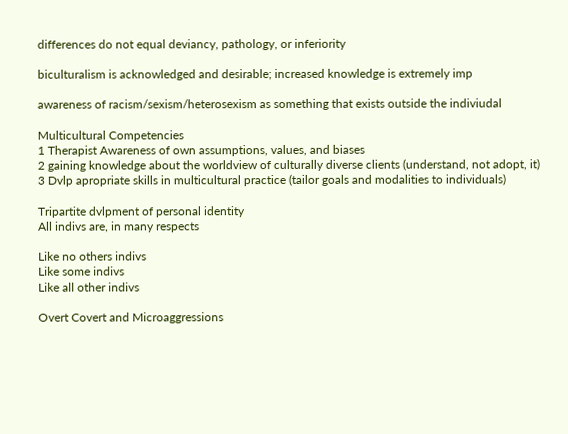differences do not equal deviancy, pathology, or inferiority

biculturalism is acknowledged and desirable; increased knowledge is extremely imp

awareness of racism/sexism/heterosexism as something that exists outside the indiviudal

Multicultural Competencies
1 Therapist Awareness of own assumptions, values, and biases
2 gaining knowledge about the worldview of culturally diverse clients (understand, not adopt, it)
3 Dvlp apropriate skills in multicultural practice (tailor goals and modalities to individuals)

Tripartite dvlpment of personal identity
All indivs are, in many respects

Like no others indivs
Like some indivs
Like all other indivs

Overt Covert and Microaggressions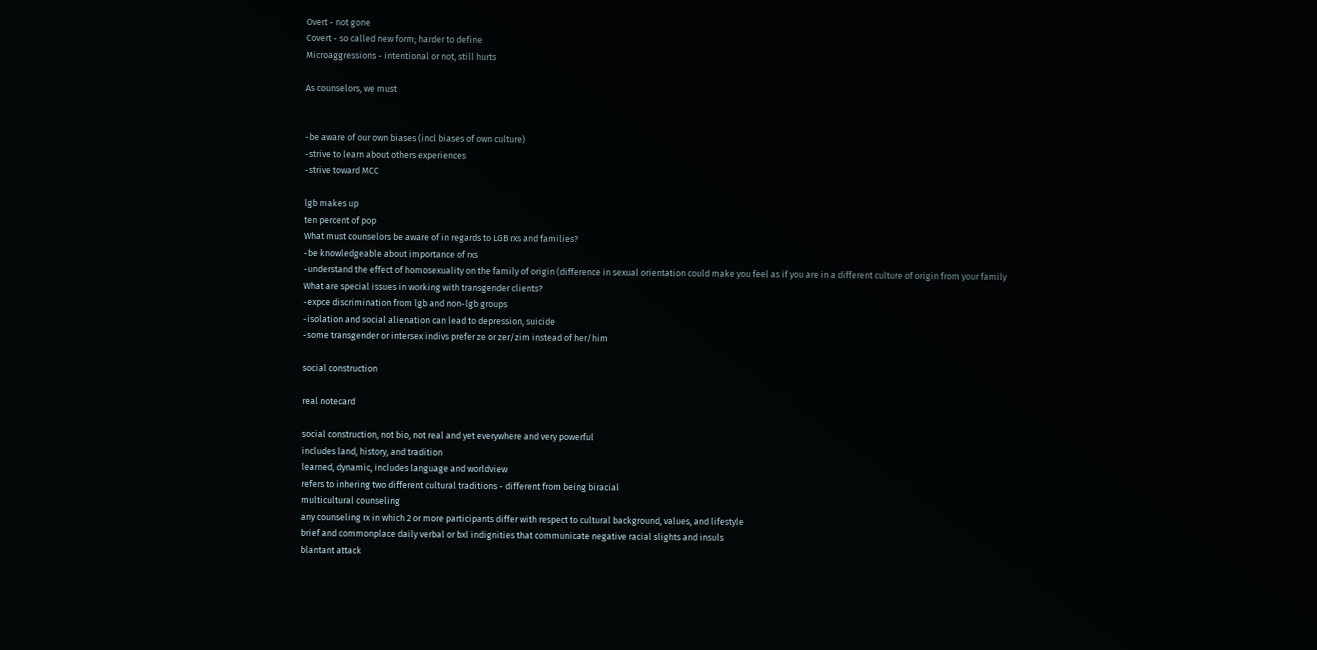Overt - not gone
Covert - so called new form; harder to define
Microaggressions - intentional or not, still hurts

As counselors, we must


-be aware of our own biases (incl biases of own culture)
-strive to learn about others experiences
-strive toward MCC

lgb makes up
ten percent of pop
What must counselors be aware of in regards to LGB rxs and families?
-be knowledgeable about importance of rxs
-understand the effect of homosexuality on the family of origin (difference in sexual orientation could make you feel as if you are in a different culture of origin from your family
What are special issues in working with transgender clients?
-expce discrimination from lgb and non-lgb groups
-isolation and social alienation can lead to depression, suicide
-some transgender or intersex indivs prefer ze or zer/zim instead of her/him

social construction

real notecard

social construction, not bio, not real and yet everywhere and very powerful
includes land, history, and tradition
learned, dynamic, includes language and worldview
refers to inhering two different cultural traditions - different from being biracial
multicultural counseling
any counseling rx in which 2 or more participants differ with respect to cultural background, values, and lifestyle
brief and commonplace daily verbal or bxl indignities that communicate negative racial slights and insuls
blantant attack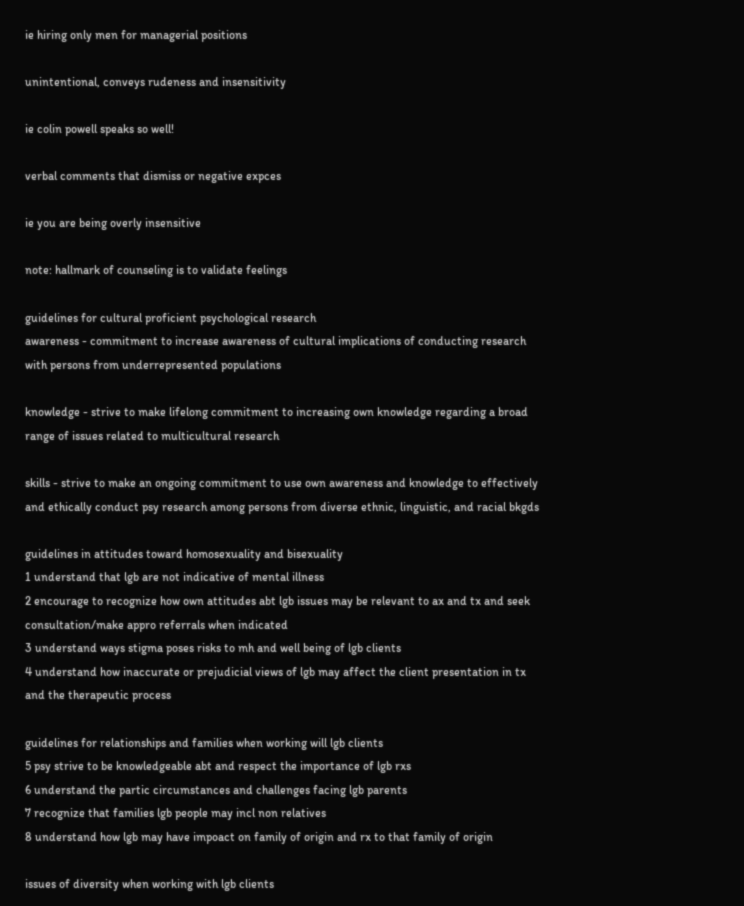ie hiring only men for managerial positions

unintentional, conveys rudeness and insensitivity

ie colin powell speaks so well!

verbal comments that dismiss or negative expces

ie you are being overly insensitive

note: hallmark of counseling is to validate feelings

guidelines for cultural proficient psychological research
awareness - commitment to increase awareness of cultural implications of conducting research with persons from underrepresented populations

knowledge - strive to make lifelong commitment to increasing own knowledge regarding a broad range of issues related to multicultural research

skills - strive to make an ongoing commitment to use own awareness and knowledge to effectively and ethically conduct psy research among persons from diverse ethnic, linguistic, and racial bkgds

guidelines in attitudes toward homosexuality and bisexuality
1 understand that lgb are not indicative of mental illness
2 encourage to recognize how own attitudes abt lgb issues may be relevant to ax and tx and seek consultation/make appro referrals when indicated
3 understand ways stigma poses risks to mh and well being of lgb clients
4 understand how inaccurate or prejudicial views of lgb may affect the client presentation in tx and the therapeutic process

guidelines for relationships and families when working will lgb clients
5 psy strive to be knowledgeable abt and respect the importance of lgb rxs
6 understand the partic circumstances and challenges facing lgb parents
7 recognize that families lgb people may incl non relatives
8 understand how lgb may have impoact on family of origin and rx to that family of origin

issues of diversity when working with lgb clients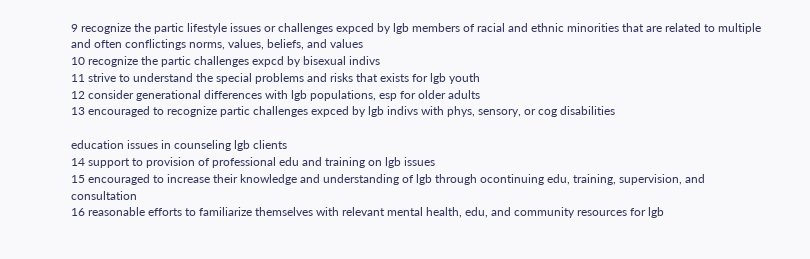9 recognize the partic lifestyle issues or challenges expced by lgb members of racial and ethnic minorities that are related to multiple and often conflictings norms, values, beliefs, and values
10 recognize the partic challenges expcd by bisexual indivs
11 strive to understand the special problems and risks that exists for lgb youth
12 consider generational differences with lgb populations, esp for older adults
13 encouraged to recognize partic challenges expced by lgb indivs with phys, sensory, or cog disabilities

education issues in counseling lgb clients
14 support to provision of professional edu and training on lgb issues
15 encouraged to increase their knowledge and understanding of lgb through ocontinuing edu, training, supervision, and consultation
16 reasonable efforts to familiarize themselves with relevant mental health, edu, and community resources for lgb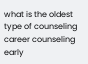what is the oldest type of counseling
career counseling
early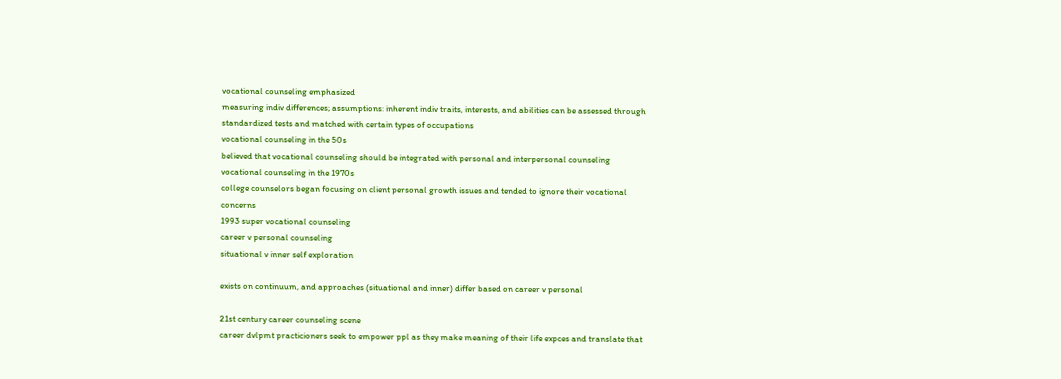vocational counseling emphasized
measuring indiv differences; assumptions: inherent indiv traits, interests, and abilities can be assessed through standardized tests and matched with certain types of occupations
vocational counseling in the 50s
believed that vocational counseling should be integrated with personal and interpersonal counseling
vocational counseling in the 1970s
college counselors began focusing on client personal growth issues and tended to ignore their vocational concerns
1993 super vocational counseling
career v personal counseling
situational v inner self exploration

exists on continuum, and approaches (situational and inner) differ based on career v personal

21st century career counseling scene
career dvlpmt practicioners seek to empower ppl as they make meaning of their life expces and translate that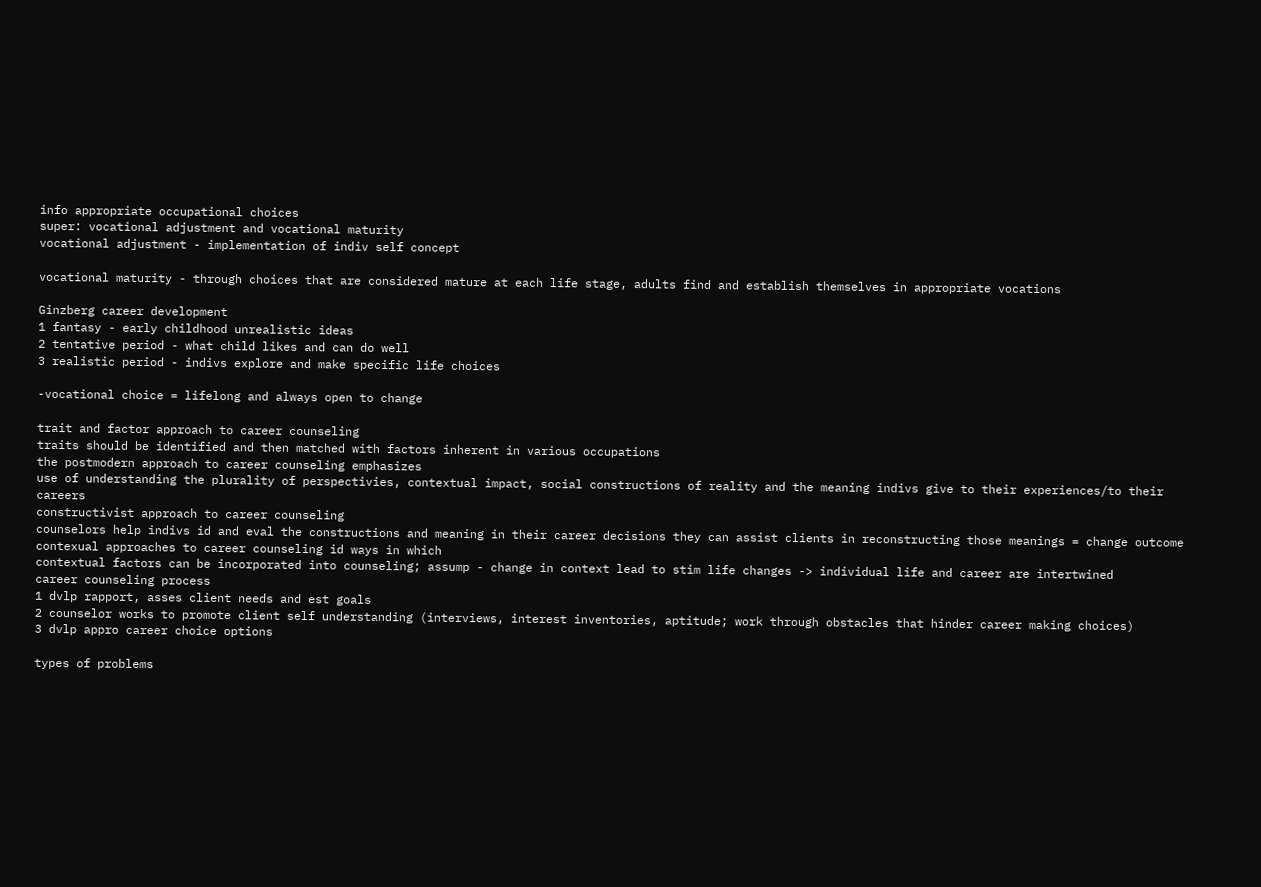info appropriate occupational choices
super: vocational adjustment and vocational maturity
vocational adjustment - implementation of indiv self concept

vocational maturity - through choices that are considered mature at each life stage, adults find and establish themselves in appropriate vocations

Ginzberg career development
1 fantasy - early childhood unrealistic ideas
2 tentative period - what child likes and can do well
3 realistic period - indivs explore and make specific life choices

-vocational choice = lifelong and always open to change

trait and factor approach to career counseling
traits should be identified and then matched with factors inherent in various occupations
the postmodern approach to career counseling emphasizes
use of understanding the plurality of perspectivies, contextual impact, social constructions of reality and the meaning indivs give to their experiences/to their careers
constructivist approach to career counseling
counselors help indivs id and eval the constructions and meaning in their career decisions they can assist clients in reconstructing those meanings = change outcome
contexual approaches to career counseling id ways in which
contextual factors can be incorporated into counseling; assump - change in context lead to stim life changes -> individual life and career are intertwined
career counseling process
1 dvlp rapport, asses client needs and est goals
2 counselor works to promote client self understanding (interviews, interest inventories, aptitude; work through obstacles that hinder career making choices)
3 dvlp appro career choice options

types of problems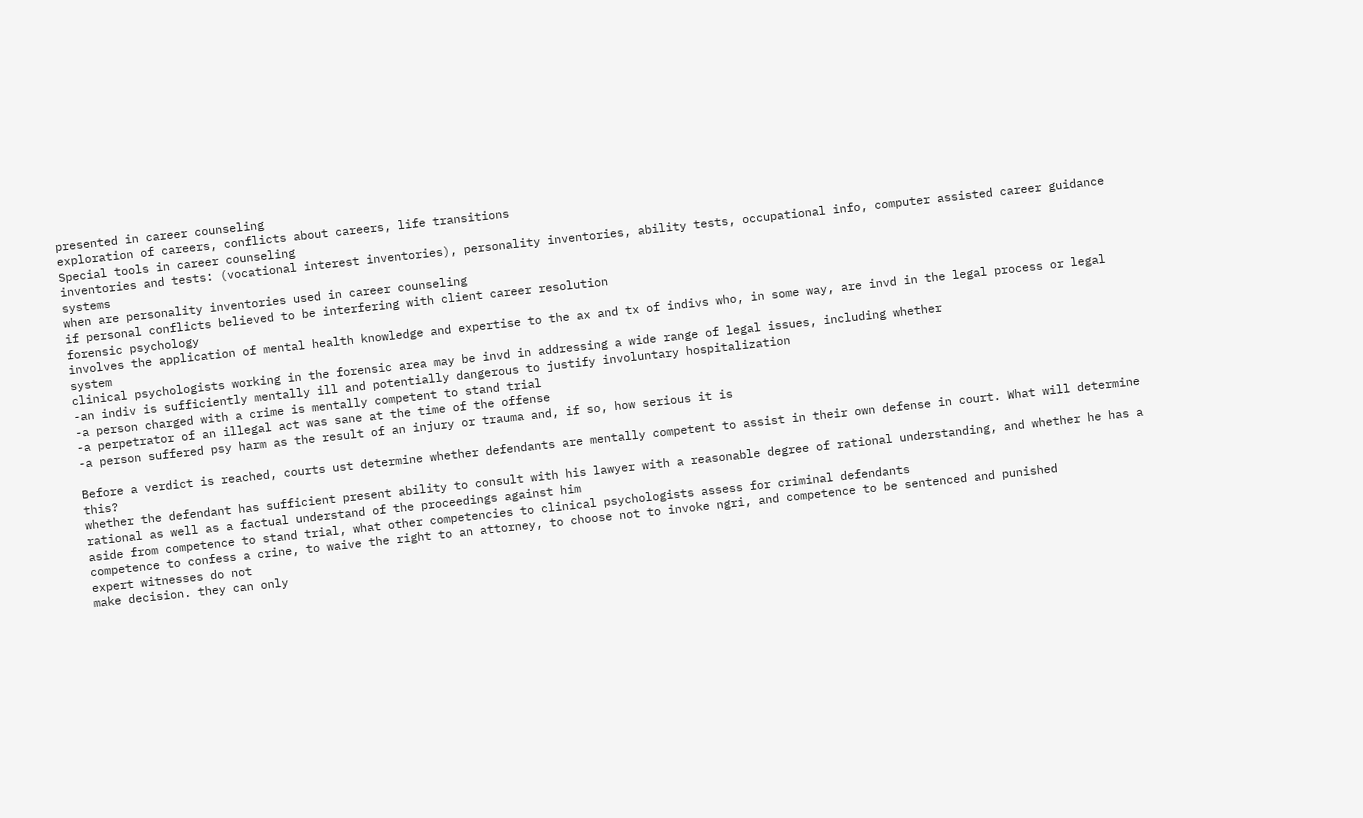presented in career counseling
exploration of careers, conflicts about careers, life transitions
Special tools in career counseling
inventories and tests: (vocational interest inventories), personality inventories, ability tests, occupational info, computer assisted career guidance systems
when are personality inventories used in career counseling
if personal conflicts believed to be interfering with client career resolution
forensic psychology
involves the application of mental health knowledge and expertise to the ax and tx of indivs who, in some way, are invd in the legal process or legal system
clinical psychologists working in the forensic area may be invd in addressing a wide range of legal issues, including whether
-an indiv is sufficiently mentally ill and potentially dangerous to justify involuntary hospitalization
-a person charged with a crime is mentally competent to stand trial
-a perpetrator of an illegal act was sane at the time of the offense
-a person suffered psy harm as the result of an injury or trauma and, if so, how serious it is

Before a verdict is reached, courts ust determine whether defendants are mentally competent to assist in their own defense in court. What will determine this?
whether the defendant has sufficient present ability to consult with his lawyer with a reasonable degree of rational understanding, and whether he has a rational as well as a factual understand of the proceedings against him
aside from competence to stand trial, what other competencies to clinical psychologists assess for criminal defendants
competence to confess a crine, to waive the right to an attorney, to choose not to invoke ngri, and competence to be sentenced and punished
expert witnesses do not
make decision. they can only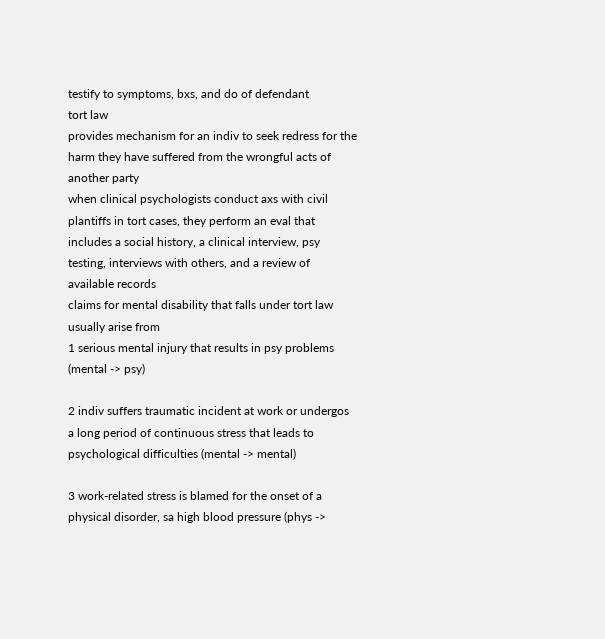testify to symptoms, bxs, and do of defendant
tort law
provides mechanism for an indiv to seek redress for the harm they have suffered from the wrongful acts of another party
when clinical psychologists conduct axs with civil plantiffs in tort cases, they perform an eval that
includes a social history, a clinical interview, psy testing, interviews with others, and a review of available records
claims for mental disability that falls under tort law usually arise from
1 serious mental injury that results in psy problems (mental -> psy)

2 indiv suffers traumatic incident at work or undergos a long period of continuous stress that leads to psychological difficulties (mental -> mental)

3 work-related stress is blamed for the onset of a physical disorder, sa high blood pressure (phys ->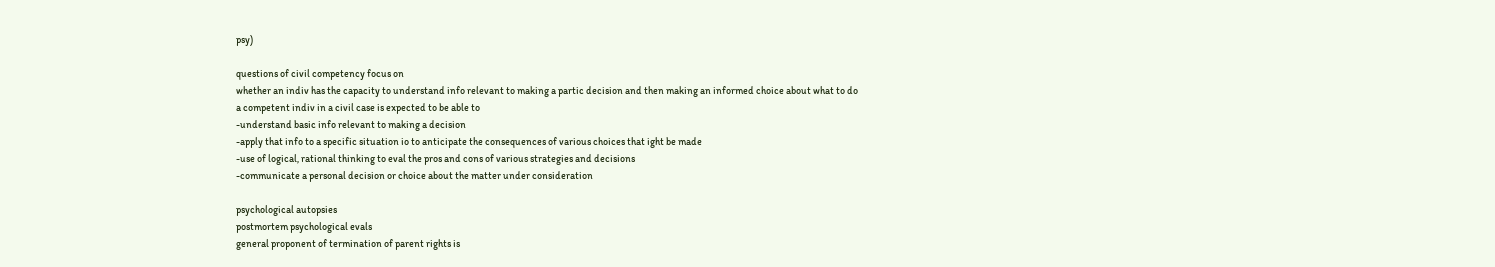psy)

questions of civil competency focus on
whether an indiv has the capacity to understand info relevant to making a partic decision and then making an informed choice about what to do
a competent indiv in a civil case is expected to be able to
-understand basic info relevant to making a decision
-apply that info to a specific situation io to anticipate the consequences of various choices that ight be made
-use of logical, rational thinking to eval the pros and cons of various strategies and decisions
-communicate a personal decision or choice about the matter under consideration

psychological autopsies
postmortem psychological evals
general proponent of termination of parent rights is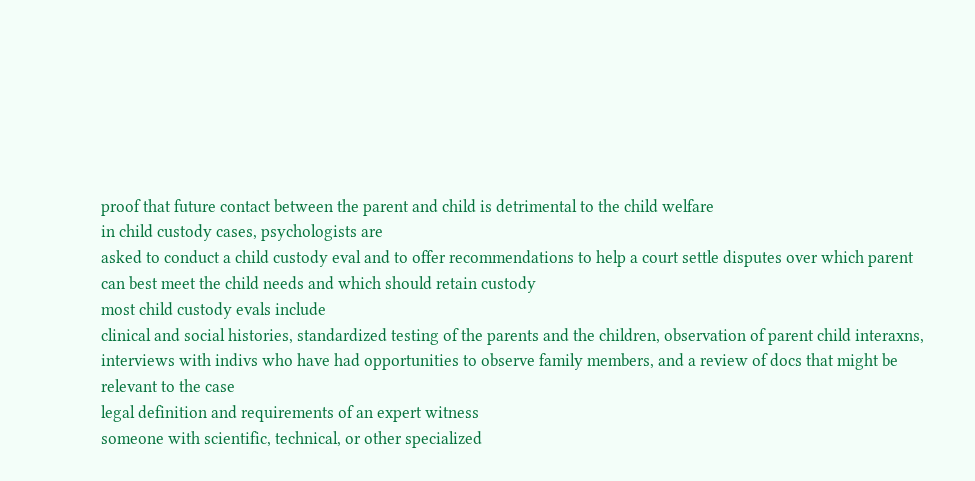proof that future contact between the parent and child is detrimental to the child welfare
in child custody cases, psychologists are
asked to conduct a child custody eval and to offer recommendations to help a court settle disputes over which parent can best meet the child needs and which should retain custody
most child custody evals include
clinical and social histories, standardized testing of the parents and the children, observation of parent child interaxns, interviews with indivs who have had opportunities to observe family members, and a review of docs that might be relevant to the case
legal definition and requirements of an expert witness
someone with scientific, technical, or other specialized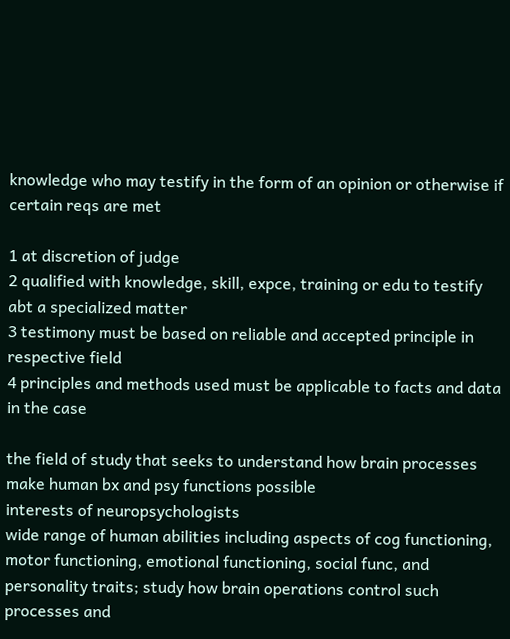knowledge who may testify in the form of an opinion or otherwise if certain reqs are met

1 at discretion of judge
2 qualified with knowledge, skill, expce, training or edu to testify abt a specialized matter
3 testimony must be based on reliable and accepted principle in respective field
4 principles and methods used must be applicable to facts and data in the case

the field of study that seeks to understand how brain processes make human bx and psy functions possible
interests of neuropsychologists
wide range of human abilities including aspects of cog functioning, motor functioning, emotional functioning, social func, and personality traits; study how brain operations control such processes and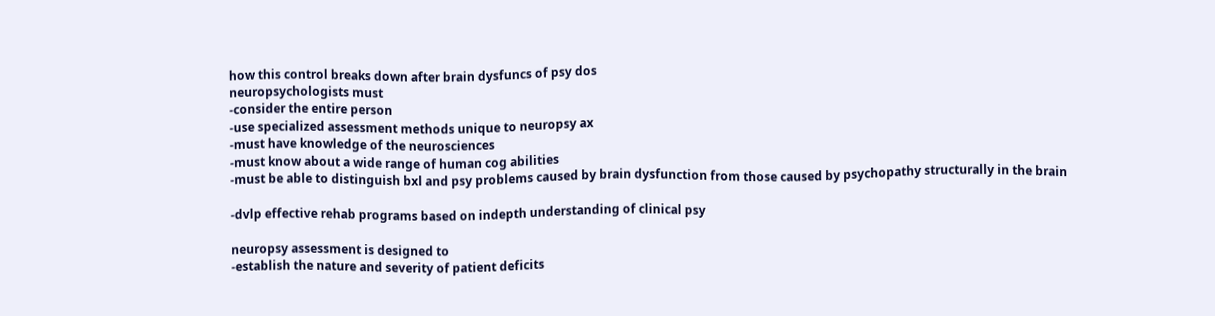how this control breaks down after brain dysfuncs of psy dos
neuropsychologists must
-consider the entire person
-use specialized assessment methods unique to neuropsy ax
-must have knowledge of the neurosciences
-must know about a wide range of human cog abilities
-must be able to distinguish bxl and psy problems caused by brain dysfunction from those caused by psychopathy structurally in the brain

-dvlp effective rehab programs based on indepth understanding of clinical psy

neuropsy assessment is designed to
-establish the nature and severity of patient deficits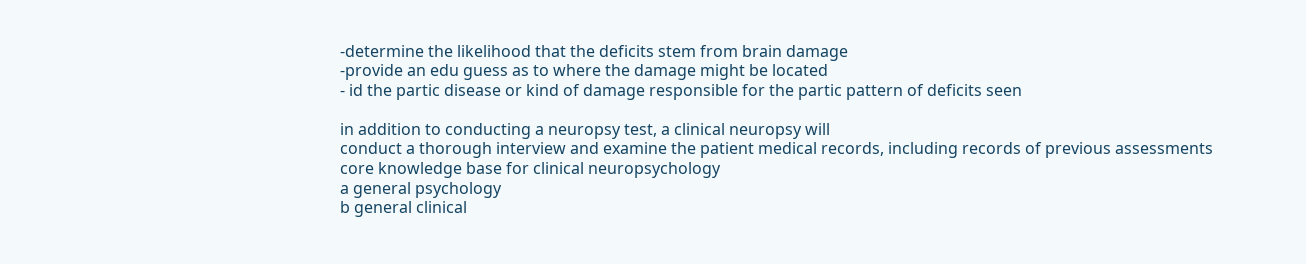-determine the likelihood that the deficits stem from brain damage
-provide an edu guess as to where the damage might be located
- id the partic disease or kind of damage responsible for the partic pattern of deficits seen

in addition to conducting a neuropsy test, a clinical neuropsy will
conduct a thorough interview and examine the patient medical records, including records of previous assessments
core knowledge base for clinical neuropsychology
a general psychology
b general clinical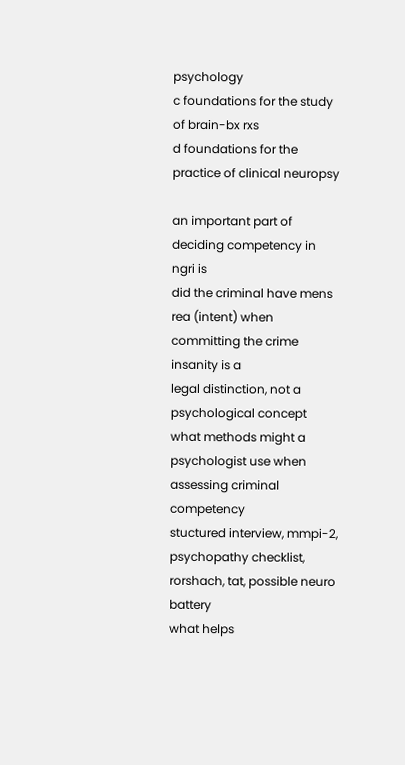psychology
c foundations for the study of brain-bx rxs
d foundations for the practice of clinical neuropsy

an important part of deciding competency in ngri is
did the criminal have mens rea (intent) when committing the crime
insanity is a
legal distinction, not a psychological concept
what methods might a psychologist use when assessing criminal competency
stuctured interview, mmpi-2, psychopathy checklist, rorshach, tat, possible neuro battery
what helps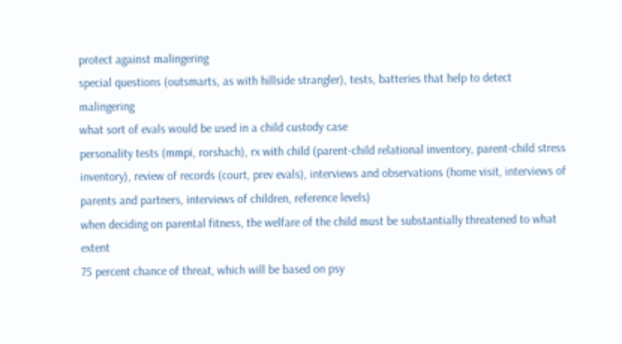protect against malingering
special questions (outsmarts, as with hillside strangler), tests, batteries that help to detect malingering
what sort of evals would be used in a child custody case
personality tests (mmpi, rorshach), rx with child (parent-child relational inventory, parent-child stress inventory), review of records (court, prev evals), interviews and observations (home visit, interviews of parents and partners, interviews of children, reference levels)
when deciding on parental fitness, the welfare of the child must be substantially threatened to what extent
75 percent chance of threat, which will be based on psy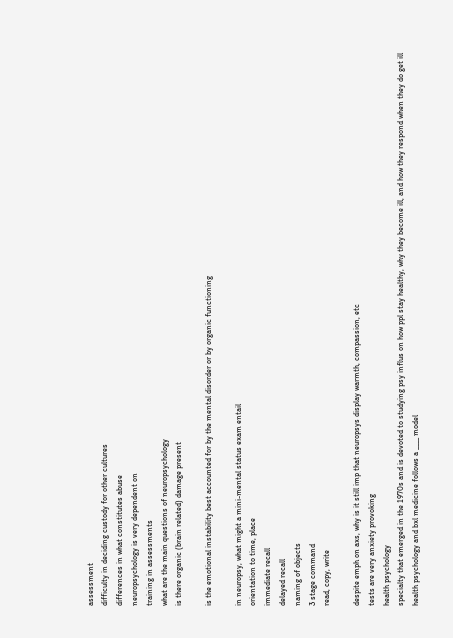assessment
difficulty in deciding custody for other cultures
differences in what constitutes abuse
neuropsychology is very dependent on
training in assessments
what are the main questions of neuropsychology
is there organic (brain related) damage present

is the emotional instability best accounted for by the mental disorder or by organic functioning

in neuropsy, what might a mini-mental status exam entail
orientation to time, place
immediate recall
delayed recall
naming of objects
3 stage command
read, copy, write

despite emph on axs, why is it still imp that neuropsys display warmth, compassion, etc
tests are very anxiety provoking
health psychology
specialty that emerged in the 1970s and is devoted to studying psy influs on how ppl stay healthy, why they become ill, and how they respond when they do get ill
health psychology and bxl medicine follows a ____ model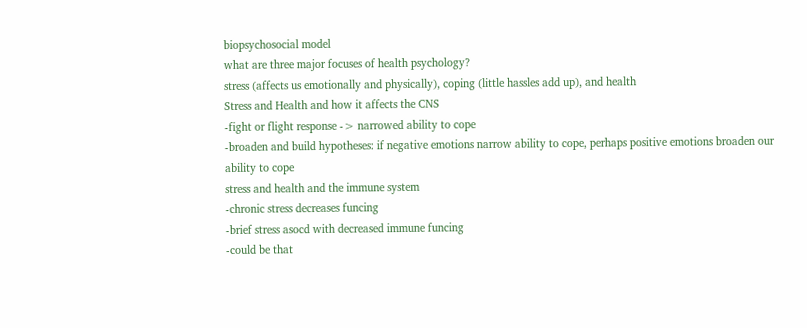biopsychosocial model
what are three major focuses of health psychology?
stress (affects us emotionally and physically), coping (little hassles add up), and health
Stress and Health and how it affects the CNS
-fight or flight response -> narrowed ability to cope
-broaden and build hypotheses: if negative emotions narrow ability to cope, perhaps positive emotions broaden our ability to cope
stress and health and the immune system
-chronic stress decreases funcing
-brief stress asocd with decreased immune funcing
-could be that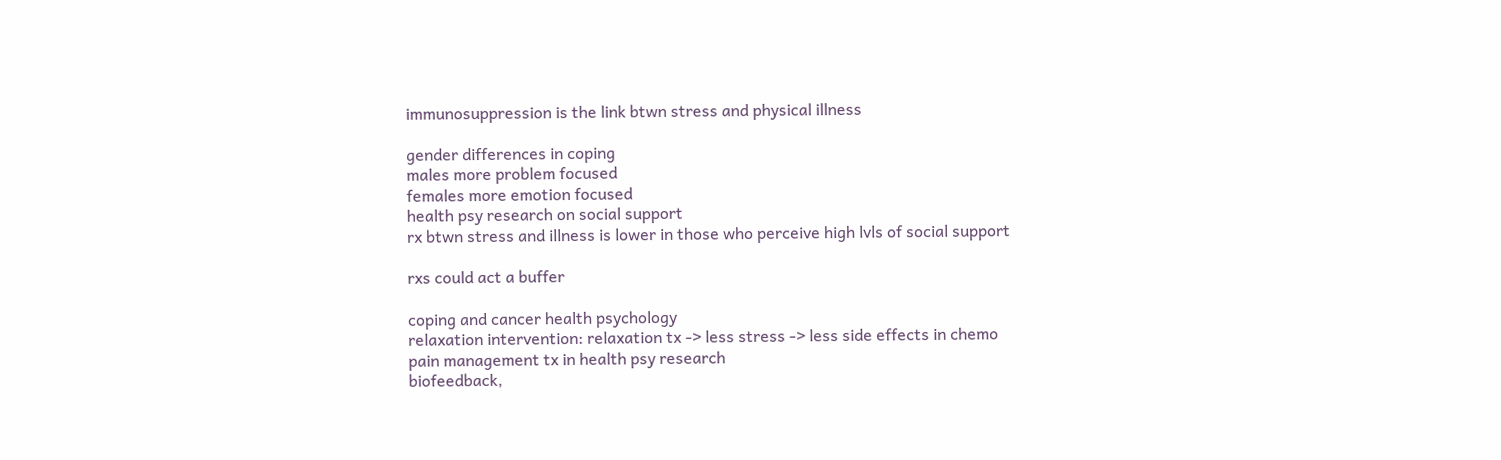immunosuppression is the link btwn stress and physical illness

gender differences in coping
males more problem focused
females more emotion focused
health psy research on social support
rx btwn stress and illness is lower in those who perceive high lvls of social support

rxs could act a buffer

coping and cancer health psychology
relaxation intervention: relaxation tx -> less stress -> less side effects in chemo
pain management tx in health psy research
biofeedback,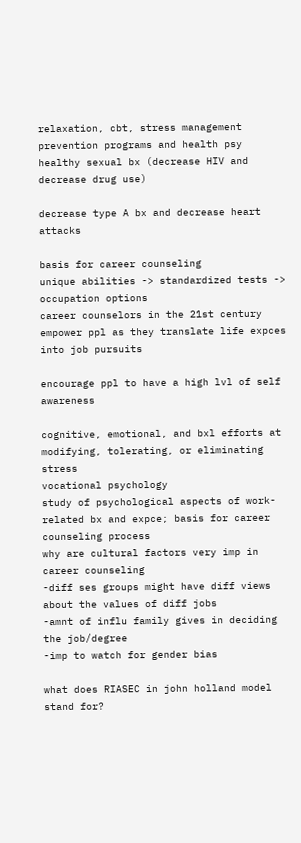relaxation, cbt, stress management
prevention programs and health psy
healthy sexual bx (decrease HIV and decrease drug use)

decrease type A bx and decrease heart attacks

basis for career counseling
unique abilities -> standardized tests -> occupation options
career counselors in the 21st century
empower ppl as they translate life expces into job pursuits

encourage ppl to have a high lvl of self awareness

cognitive, emotional, and bxl efforts at modifying, tolerating, or eliminating stress
vocational psychology
study of psychological aspects of work-related bx and expce; basis for career counseling process
why are cultural factors very imp in career counseling
-diff ses groups might have diff views about the values of diff jobs
-amnt of influ family gives in deciding the job/degree
-imp to watch for gender bias

what does RIASEC in john holland model stand for?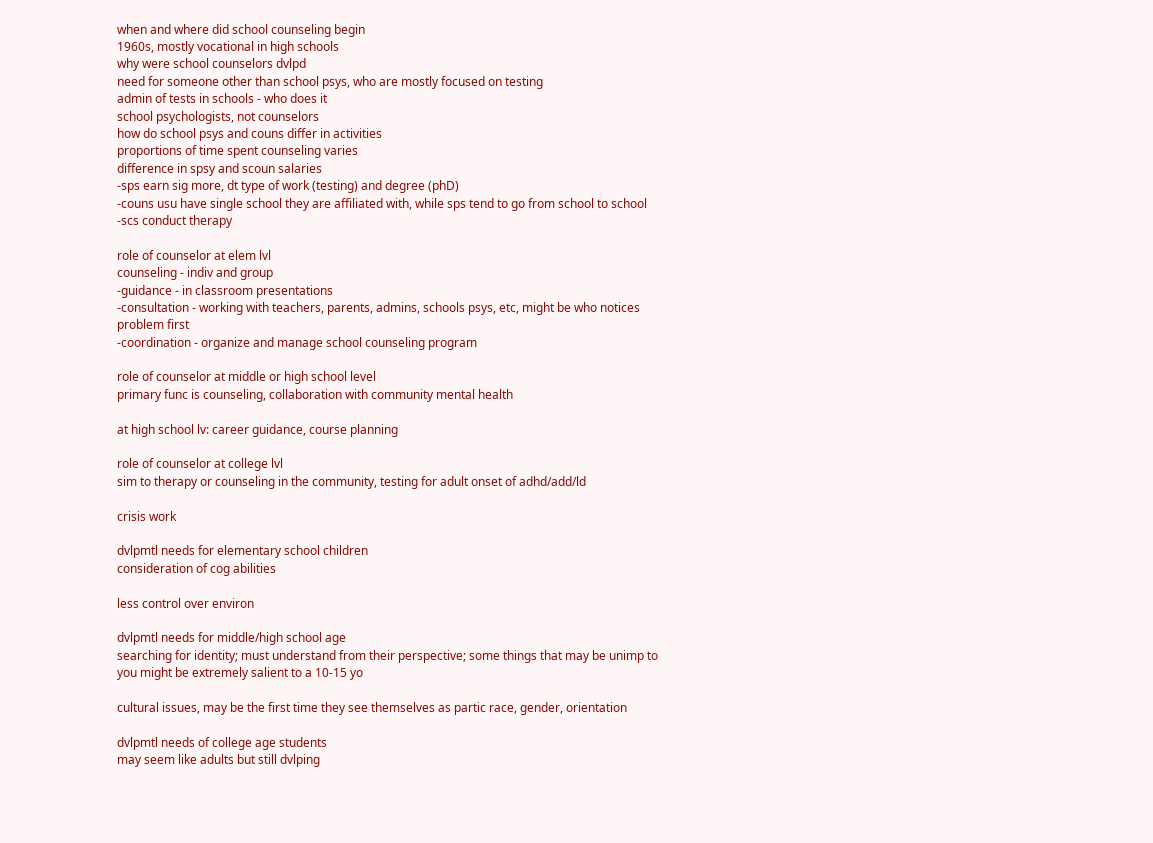when and where did school counseling begin
1960s, mostly vocational in high schools
why were school counselors dvlpd
need for someone other than school psys, who are mostly focused on testing
admin of tests in schools - who does it
school psychologists, not counselors
how do school psys and couns differ in activities
proportions of time spent counseling varies
difference in spsy and scoun salaries
-sps earn sig more, dt type of work (testing) and degree (phD)
-couns usu have single school they are affiliated with, while sps tend to go from school to school
-scs conduct therapy

role of counselor at elem lvl
counseling - indiv and group
-guidance - in classroom presentations
-consultation - working with teachers, parents, admins, schools psys, etc, might be who notices problem first
-coordination - organize and manage school counseling program

role of counselor at middle or high school level
primary func is counseling, collaboration with community mental health

at high school lv: career guidance, course planning

role of counselor at college lvl
sim to therapy or counseling in the community, testing for adult onset of adhd/add/ld

crisis work

dvlpmtl needs for elementary school children
consideration of cog abilities

less control over environ

dvlpmtl needs for middle/high school age
searching for identity; must understand from their perspective; some things that may be unimp to you might be extremely salient to a 10-15 yo

cultural issues, may be the first time they see themselves as partic race, gender, orientation

dvlpmtl needs of college age students
may seem like adults but still dvlping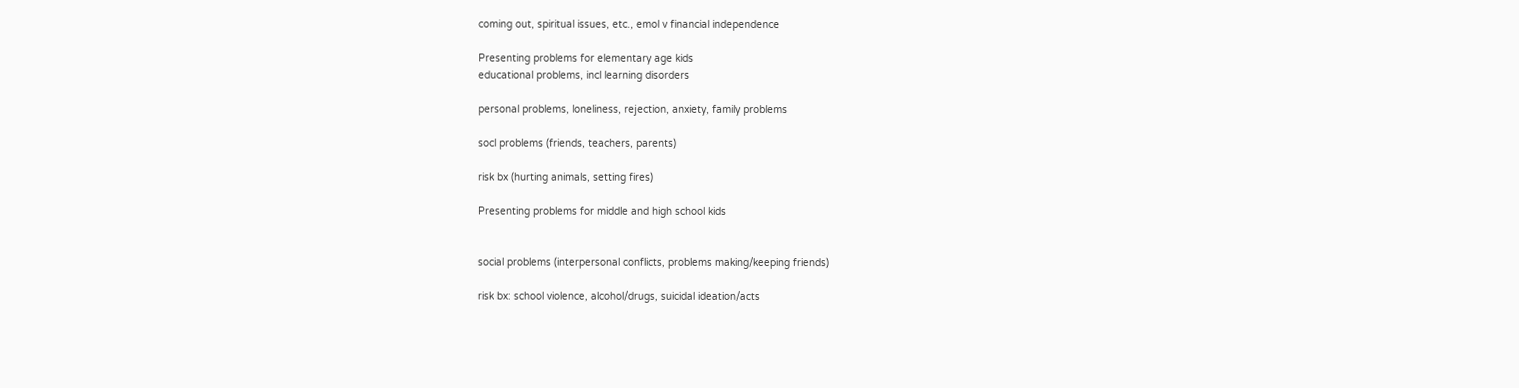coming out, spiritual issues, etc., emol v financial independence

Presenting problems for elementary age kids
educational problems, incl learning disorders

personal problems, loneliness, rejection, anxiety, family problems

socl problems (friends, teachers, parents)

risk bx (hurting animals, setting fires)

Presenting problems for middle and high school kids


social problems (interpersonal conflicts, problems making/keeping friends)

risk bx: school violence, alcohol/drugs, suicidal ideation/acts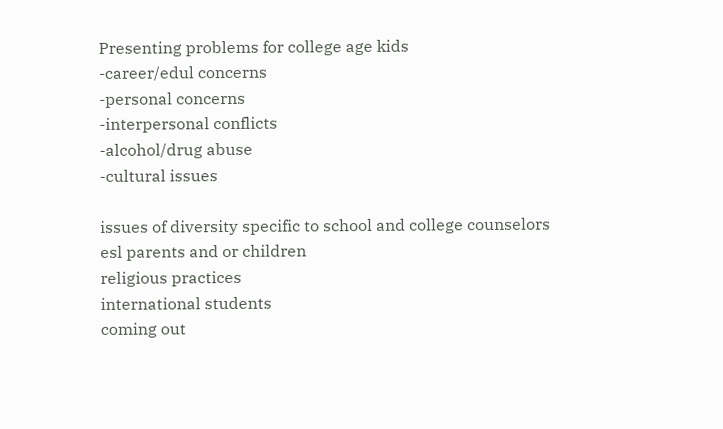Presenting problems for college age kids
-career/edul concerns
-personal concerns
-interpersonal conflicts
-alcohol/drug abuse
-cultural issues

issues of diversity specific to school and college counselors
esl parents and or children
religious practices
international students
coming out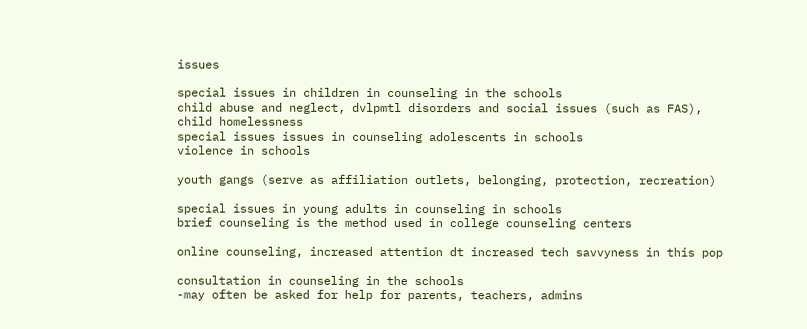issues

special issues in children in counseling in the schools
child abuse and neglect, dvlpmtl disorders and social issues (such as FAS), child homelessness
special issues issues in counseling adolescents in schools
violence in schools

youth gangs (serve as affiliation outlets, belonging, protection, recreation)

special issues in young adults in counseling in schools
brief counseling is the method used in college counseling centers

online counseling, increased attention dt increased tech savvyness in this pop

consultation in counseling in the schools
-may often be asked for help for parents, teachers, admins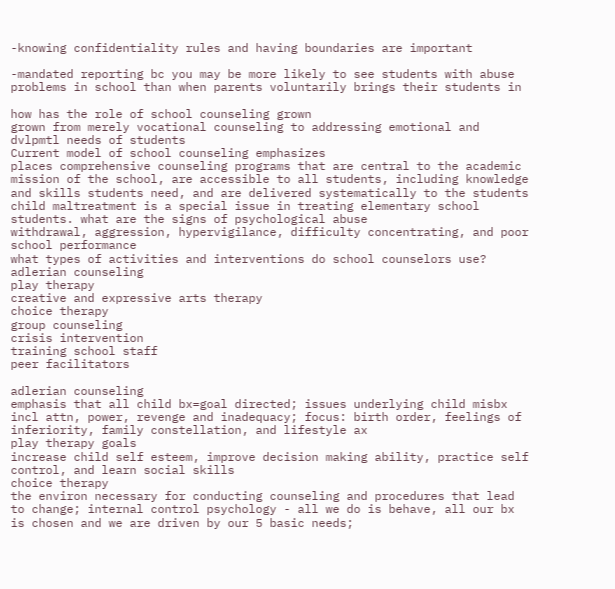-knowing confidentiality rules and having boundaries are important

-mandated reporting bc you may be more likely to see students with abuse problems in school than when parents voluntarily brings their students in

how has the role of school counseling grown
grown from merely vocational counseling to addressing emotional and dvlpmtl needs of students
Current model of school counseling emphasizes
places comprehensive counseling programs that are central to the academic mission of the school, are accessible to all students, including knowledge and skills students need, and are delivered systematically to the students
child maltreatment is a special issue in treating elementary school students. what are the signs of psychological abuse
withdrawal, aggression, hypervigilance, difficulty concentrating, and poor school performance
what types of activities and interventions do school counselors use?
adlerian counseling
play therapy
creative and expressive arts therapy
choice therapy
group counseling
crisis intervention
training school staff
peer facilitators

adlerian counseling
emphasis that all child bx=goal directed; issues underlying child misbx incl attn, power, revenge and inadequacy; focus: birth order, feelings of inferiority, family constellation, and lifestyle ax
play therapy goals
increase child self esteem, improve decision making ability, practice self control, and learn social skills
choice therapy
the environ necessary for conducting counseling and procedures that lead to change; internal control psychology - all we do is behave, all our bx is chosen and we are driven by our 5 basic needs;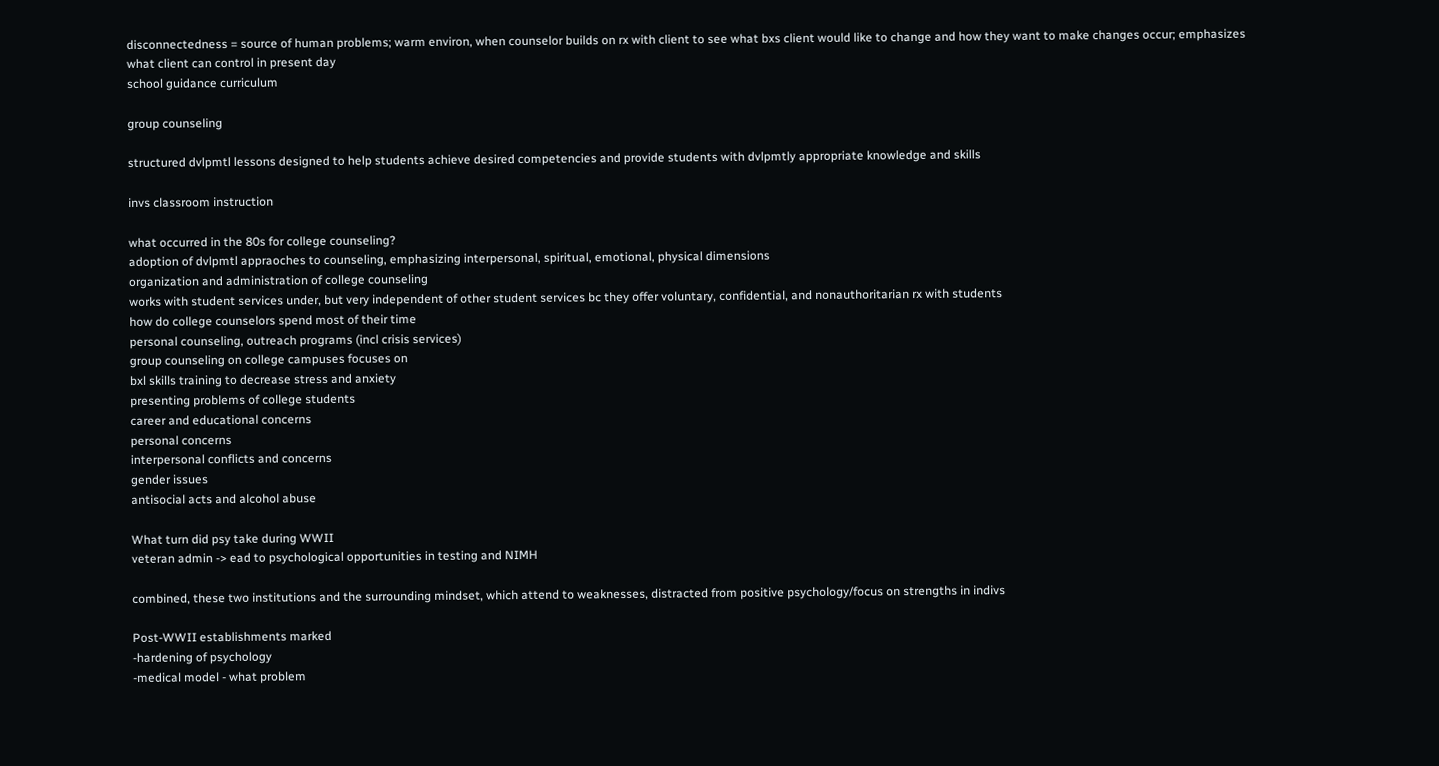disconnectedness = source of human problems; warm environ, when counselor builds on rx with client to see what bxs client would like to change and how they want to make changes occur; emphasizes what client can control in present day
school guidance curriculum

group counseling

structured dvlpmtl lessons designed to help students achieve desired competencies and provide students with dvlpmtly appropriate knowledge and skills

invs classroom instruction

what occurred in the 80s for college counseling?
adoption of dvlpmtl appraoches to counseling, emphasizing interpersonal, spiritual, emotional, physical dimensions
organization and administration of college counseling
works with student services under, but very independent of other student services bc they offer voluntary, confidential, and nonauthoritarian rx with students
how do college counselors spend most of their time
personal counseling, outreach programs (incl crisis services)
group counseling on college campuses focuses on
bxl skills training to decrease stress and anxiety
presenting problems of college students
career and educational concerns
personal concerns
interpersonal conflicts and concerns
gender issues
antisocial acts and alcohol abuse

What turn did psy take during WWII
veteran admin -> ead to psychological opportunities in testing and NIMH

combined, these two institutions and the surrounding mindset, which attend to weaknesses, distracted from positive psychology/focus on strengths in indivs

Post-WWII establishments marked
-hardening of psychology
-medical model - what problem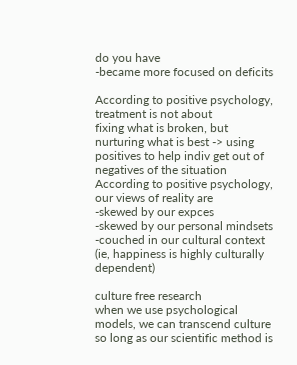do you have
-became more focused on deficits

According to positive psychology, treatment is not about
fixing what is broken, but nurturing what is best -> using positives to help indiv get out of negatives of the situation
According to positive psychology, our views of reality are
-skewed by our expces
-skewed by our personal mindsets
-couched in our cultural context (ie, happiness is highly culturally dependent)

culture free research
when we use psychological models, we can transcend culture so long as our scientific method is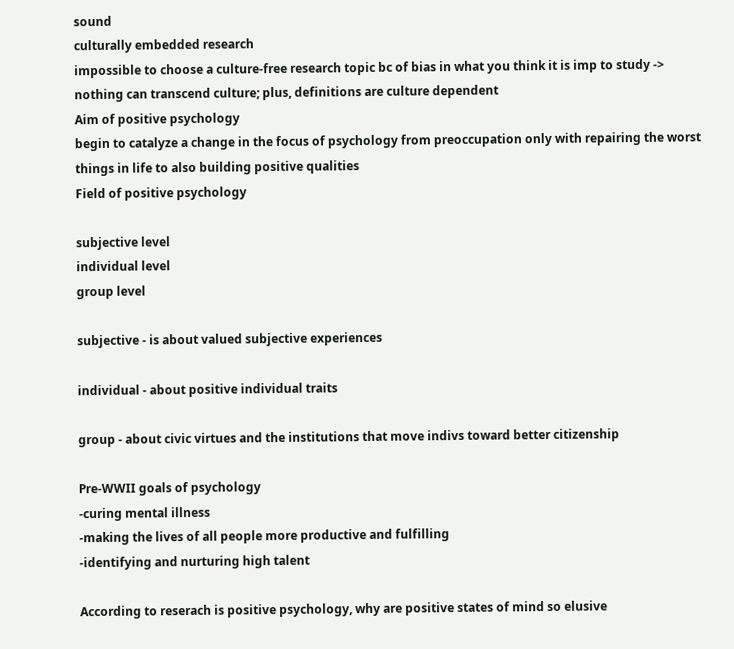sound
culturally embedded research
impossible to choose a culture-free research topic bc of bias in what you think it is imp to study -> nothing can transcend culture; plus, definitions are culture dependent
Aim of positive psychology
begin to catalyze a change in the focus of psychology from preoccupation only with repairing the worst things in life to also building positive qualities
Field of positive psychology

subjective level
individual level
group level

subjective - is about valued subjective experiences

individual - about positive individual traits

group - about civic virtues and the institutions that move indivs toward better citizenship

Pre-WWII goals of psychology
-curing mental illness
-making the lives of all people more productive and fulfilling
-identifying and nurturing high talent

According to reserach is positive psychology, why are positive states of mind so elusive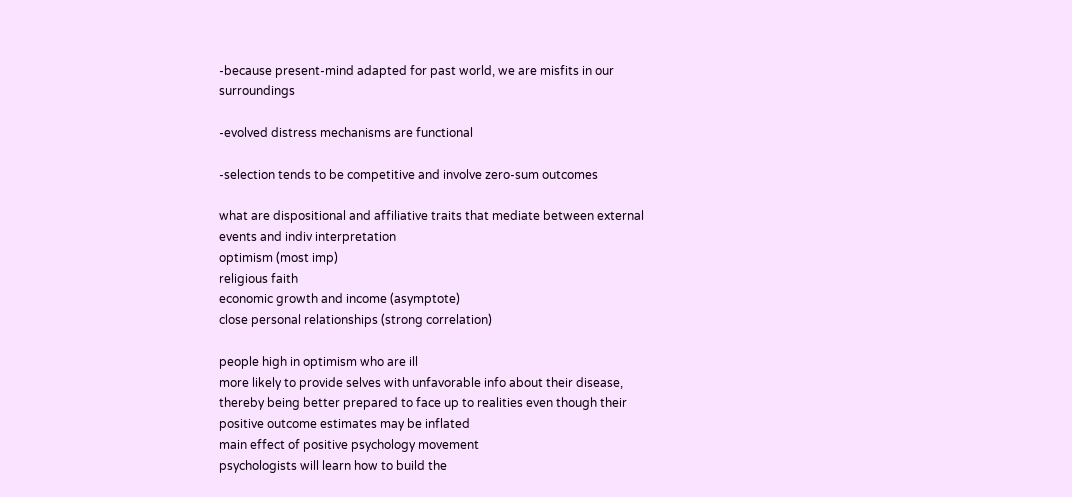-because present-mind adapted for past world, we are misfits in our surroundings

-evolved distress mechanisms are functional

-selection tends to be competitive and involve zero-sum outcomes

what are dispositional and affiliative traits that mediate between external events and indiv interpretation
optimism (most imp)
religious faith
economic growth and income (asymptote)
close personal relationships (strong correlation)

people high in optimism who are ill
more likely to provide selves with unfavorable info about their disease, thereby being better prepared to face up to realities even though their positive outcome estimates may be inflated
main effect of positive psychology movement
psychologists will learn how to build the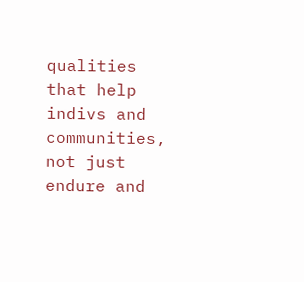qualities that help indivs and communities, not just endure and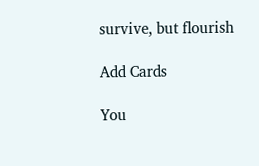survive, but flourish

Add Cards

You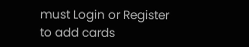must Login or Register to add cards